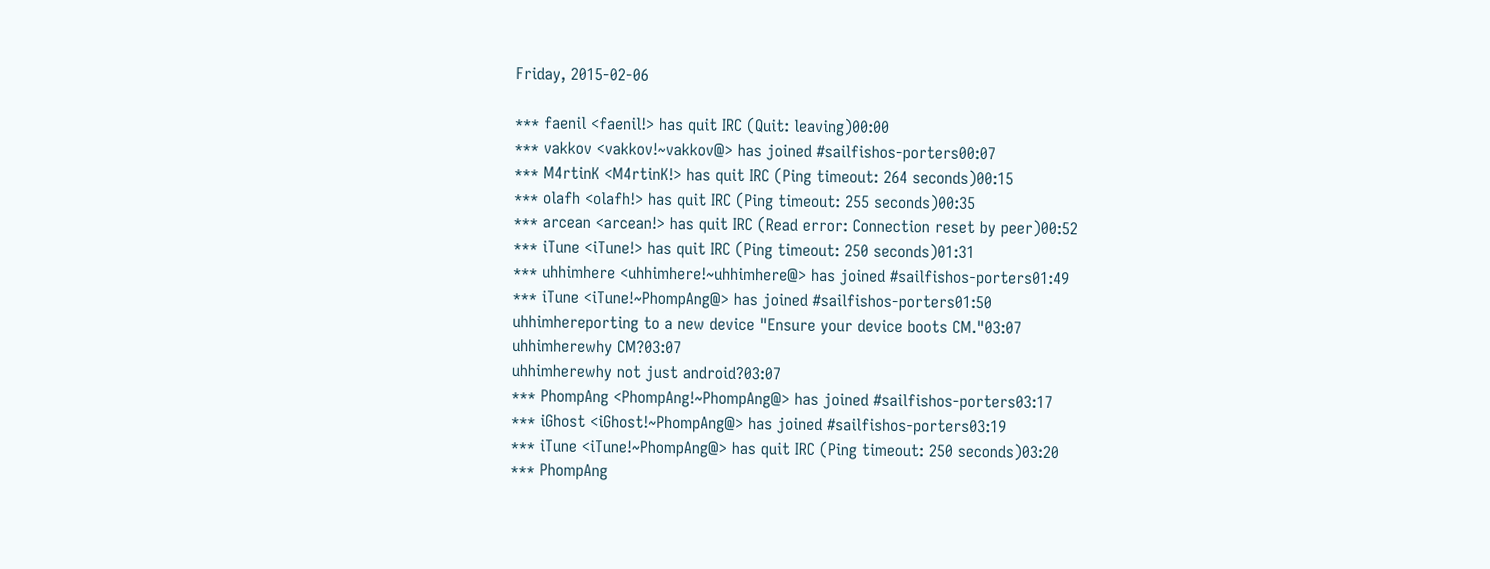Friday, 2015-02-06

*** faenil <faenil!> has quit IRC (Quit: leaving)00:00
*** vakkov <vakkov!~vakkov@> has joined #sailfishos-porters00:07
*** M4rtinK <M4rtinK!> has quit IRC (Ping timeout: 264 seconds)00:15
*** olafh <olafh!> has quit IRC (Ping timeout: 255 seconds)00:35
*** arcean <arcean!> has quit IRC (Read error: Connection reset by peer)00:52
*** iTune <iTune!> has quit IRC (Ping timeout: 250 seconds)01:31
*** uhhimhere <uhhimhere!~uhhimhere@> has joined #sailfishos-porters01:49
*** iTune <iTune!~PhompAng@> has joined #sailfishos-porters01:50
uhhimhereporting to a new device "Ensure your device boots CM."03:07
uhhimherewhy CM?03:07
uhhimherewhy not just android?03:07
*** PhompAng <PhompAng!~PhompAng@> has joined #sailfishos-porters03:17
*** iGhost <iGhost!~PhompAng@> has joined #sailfishos-porters03:19
*** iTune <iTune!~PhompAng@> has quit IRC (Ping timeout: 250 seconds)03:20
*** PhompAng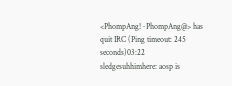<PhompAng!~PhompAng@> has quit IRC (Ping timeout: 245 seconds)03:22
sledgesuhhimhere: aosp is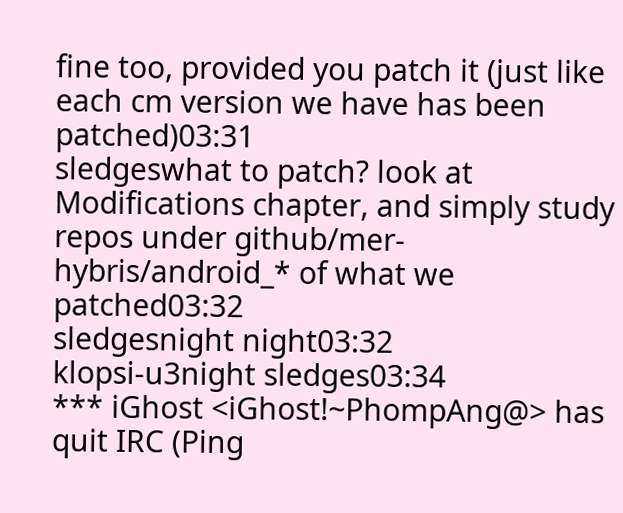fine too, provided you patch it (just like each cm version we have has been patched)03:31
sledgeswhat to patch? look at Modifications chapter, and simply study repos under github/mer-hybris/android_* of what we patched03:32
sledgesnight night03:32
klopsi-u3night sledges03:34
*** iGhost <iGhost!~PhompAng@> has quit IRC (Ping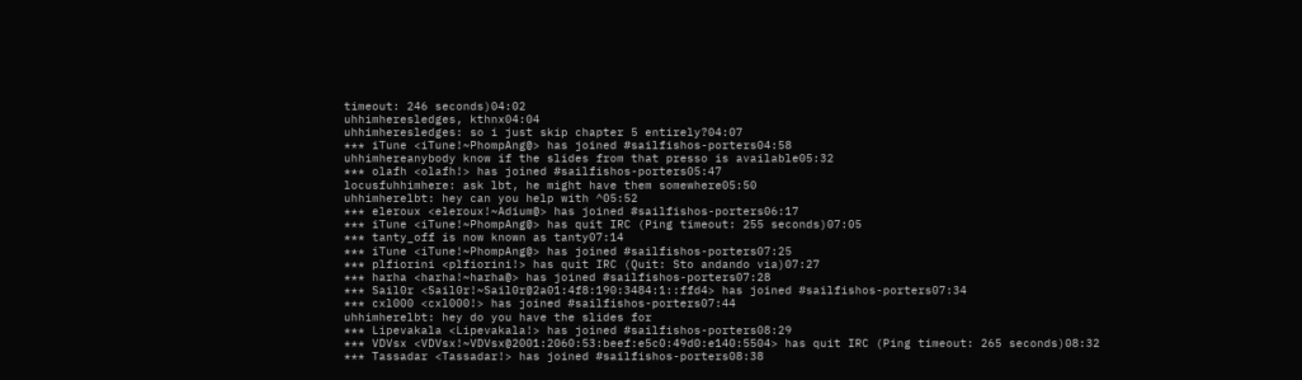timeout: 246 seconds)04:02
uhhimheresledges, kthnx04:04
uhhimheresledges: so i just skip chapter 5 entirely?04:07
*** iTune <iTune!~PhompAng@> has joined #sailfishos-porters04:58
uhhimhereanybody know if the slides from that presso is available05:32
*** olafh <olafh!> has joined #sailfishos-porters05:47
locusfuhhimhere: ask lbt, he might have them somewhere05:50
uhhimherelbt: hey can you help with ^05:52
*** eleroux <eleroux!~Adium@> has joined #sailfishos-porters06:17
*** iTune <iTune!~PhompAng@> has quit IRC (Ping timeout: 255 seconds)07:05
*** tanty_off is now known as tanty07:14
*** iTune <iTune!~PhompAng@> has joined #sailfishos-porters07:25
*** plfiorini <plfiorini!> has quit IRC (Quit: Sto andando via)07:27
*** harha <harha!~harha@> has joined #sailfishos-porters07:28
*** Sail0r <Sail0r!~Sail0r@2a01:4f8:190:3484:1::ffd4> has joined #sailfishos-porters07:34
*** cxl000 <cxl000!> has joined #sailfishos-porters07:44
uhhimherelbt: hey do you have the slides for
*** Lipevakala <Lipevakala!> has joined #sailfishos-porters08:29
*** VDVsx <VDVsx!~VDVsx@2001:2060:53:beef:e5c0:49d0:e140:5504> has quit IRC (Ping timeout: 265 seconds)08:32
*** Tassadar <Tassadar!> has joined #sailfishos-porters08:38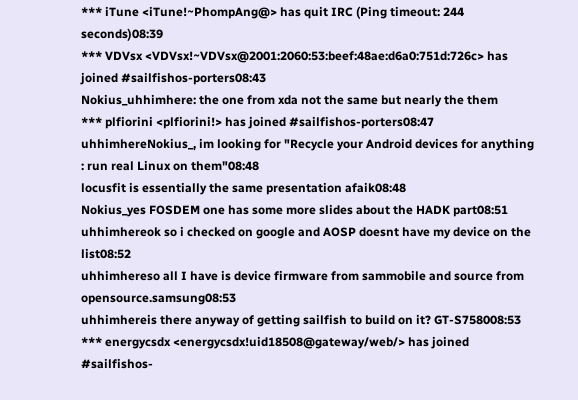*** iTune <iTune!~PhompAng@> has quit IRC (Ping timeout: 244 seconds)08:39
*** VDVsx <VDVsx!~VDVsx@2001:2060:53:beef:48ae:d6a0:751d:726c> has joined #sailfishos-porters08:43
Nokius_uhhimhere: the one from xda not the same but nearly the them
*** plfiorini <plfiorini!> has joined #sailfishos-porters08:47
uhhimhereNokius_, im looking for "Recycle your Android devices for anything : run real Linux on them"08:48
locusfit is essentially the same presentation afaik08:48
Nokius_yes FOSDEM one has some more slides about the HADK part08:51
uhhimhereok so i checked on google and AOSP doesnt have my device on the list08:52
uhhimhereso all I have is device firmware from sammobile and source from opensource.samsung08:53
uhhimhereis there anyway of getting sailfish to build on it? GT-S758008:53
*** energycsdx <energycsdx!uid18508@gateway/web/> has joined #sailfishos-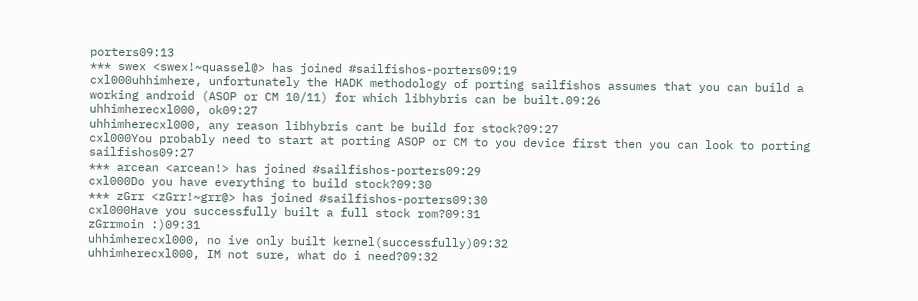porters09:13
*** swex <swex!~quassel@> has joined #sailfishos-porters09:19
cxl000uhhimhere, unfortunately the HADK methodology of porting sailfishos assumes that you can build a working android (ASOP or CM 10/11) for which libhybris can be built.09:26
uhhimherecxl000, ok09:27
uhhimherecxl000, any reason libhybris cant be build for stock?09:27
cxl000You probably need to start at porting ASOP or CM to you device first then you can look to porting sailfishos09:27
*** arcean <arcean!> has joined #sailfishos-porters09:29
cxl000Do you have everything to build stock?09:30
*** zGrr <zGrr!~grr@> has joined #sailfishos-porters09:30
cxl000Have you successfully built a full stock rom?09:31
zGrrmoin :)09:31
uhhimherecxl000, no ive only built kernel(successfully)09:32
uhhimherecxl000, IM not sure, what do i need?09:32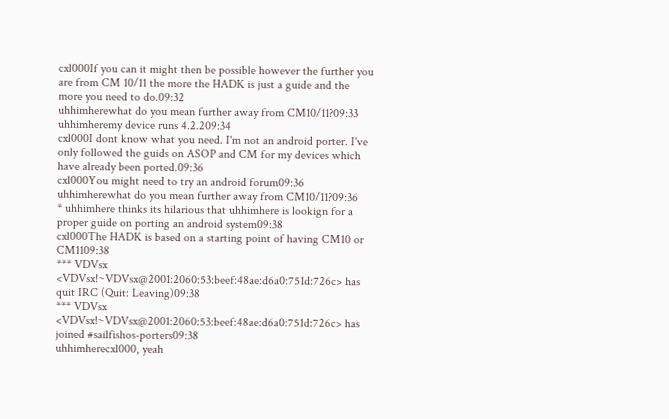cxl000If you can it might then be possible however the further you are from CM 10/11 the more the HADK is just a guide and the more you need to do.09:32
uhhimherewhat do you mean further away from CM10/11?09:33
uhhimheremy device runs 4.2.209:34
cxl000I dont know what you need. I'm not an android porter. I've only followed the guids on ASOP and CM for my devices which have already been ported.09:36
cxl000You might need to try an android forum09:36
uhhimherewhat do you mean further away from CM10/11?09:36
* uhhimhere thinks its hilarious that uhhimhere is lookign for a proper guide on porting an android system09:38
cxl000The HADK is based on a starting point of having CM10 or CM1109:38
*** VDVsx <VDVsx!~VDVsx@2001:2060:53:beef:48ae:d6a0:751d:726c> has quit IRC (Quit: Leaving)09:38
*** VDVsx <VDVsx!~VDVsx@2001:2060:53:beef:48ae:d6a0:751d:726c> has joined #sailfishos-porters09:38
uhhimherecxl000, yeah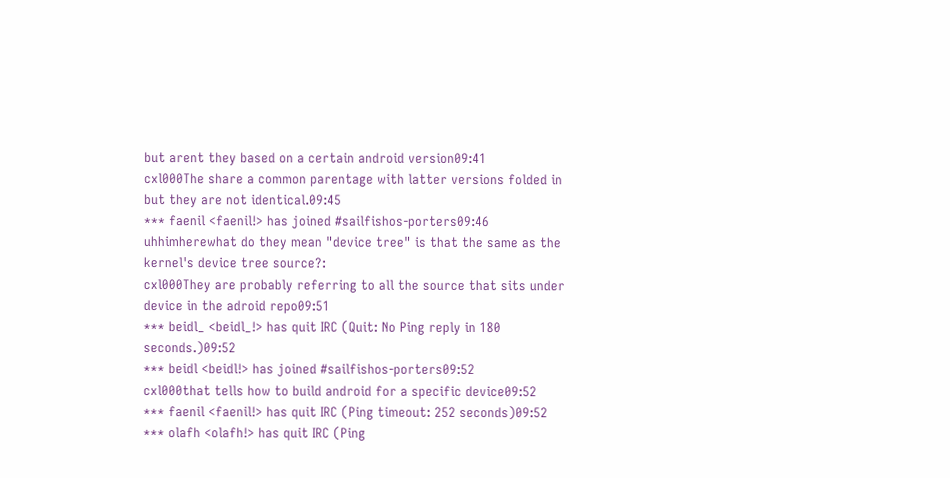but arent they based on a certain android version09:41
cxl000The share a common parentage with latter versions folded in but they are not identical.09:45
*** faenil <faenil!> has joined #sailfishos-porters09:46
uhhimherewhat do they mean "device tree" is that the same as the kernel's device tree source?:
cxl000They are probably referring to all the source that sits under device in the adroid repo09:51
*** beidl_ <beidl_!> has quit IRC (Quit: No Ping reply in 180 seconds.)09:52
*** beidl <beidl!> has joined #sailfishos-porters09:52
cxl000that tells how to build android for a specific device09:52
*** faenil <faenil!> has quit IRC (Ping timeout: 252 seconds)09:52
*** olafh <olafh!> has quit IRC (Ping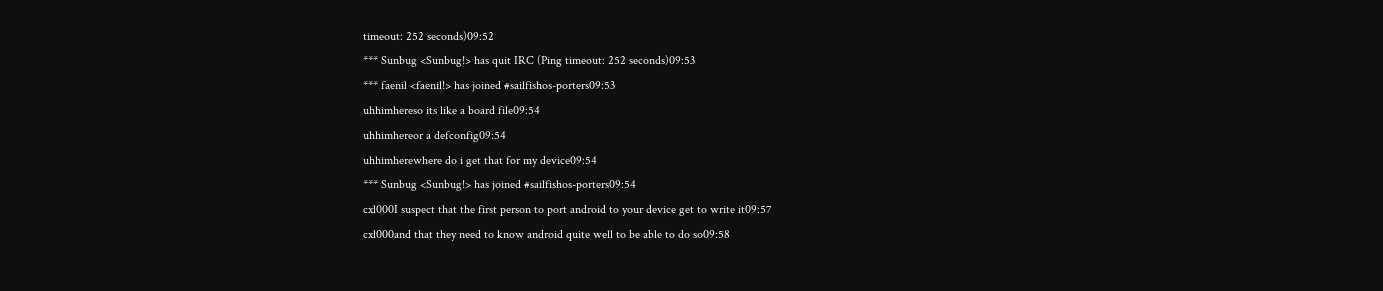timeout: 252 seconds)09:52
*** Sunbug <Sunbug!> has quit IRC (Ping timeout: 252 seconds)09:53
*** faenil <faenil!> has joined #sailfishos-porters09:53
uhhimhereso its like a board file09:54
uhhimhereor a defconfig09:54
uhhimherewhere do i get that for my device09:54
*** Sunbug <Sunbug!> has joined #sailfishos-porters09:54
cxl000I suspect that the first person to port android to your device get to write it09:57
cxl000and that they need to know android quite well to be able to do so09:58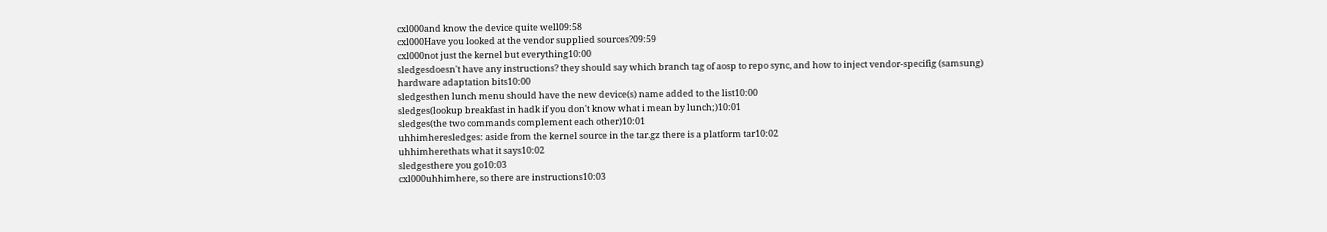cxl000and know the device quite well09:58
cxl000Have you looked at the vendor supplied sources?09:59
cxl000not just the kernel but everything10:00
sledgesdoesn't have any instructions? they should say which branch tag of aosp to repo sync, and how to inject vendor-specifig (samsung) hardware adaptation bits10:00
sledgesthen lunch menu should have the new device(s) name added to the list10:00
sledges(lookup breakfast in hadk if you don't know what i mean by lunch;)10:01
sledges(the two commands complement each other)10:01
uhhimheresledges: aside from the kernel source in the tar.gz there is a platform tar10:02
uhhimherethats what it says10:02
sledgesthere you go10:03
cxl000uhhimhere, so there are instructions10:03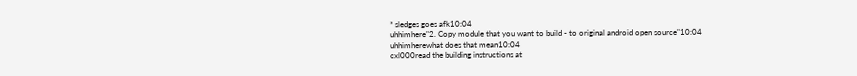* sledges goes afk10:04
uhhimhere"2. Copy module that you want to build - to original android open source"10:04
uhhimherewhat does that mean10:04
cxl000read the building instructions at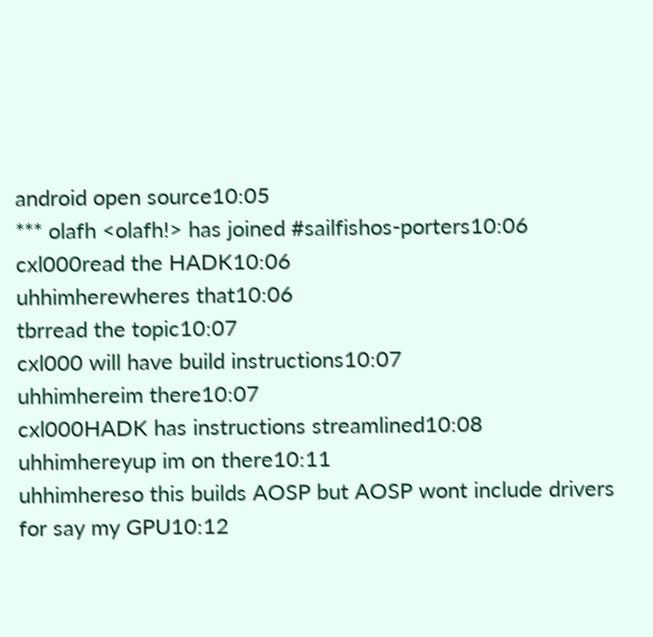android open source10:05
*** olafh <olafh!> has joined #sailfishos-porters10:06
cxl000read the HADK10:06
uhhimherewheres that10:06
tbrread the topic10:07
cxl000 will have build instructions10:07
uhhimhereim there10:07
cxl000HADK has instructions streamlined10:08
uhhimhereyup im on there10:11
uhhimhereso this builds AOSP but AOSP wont include drivers for say my GPU10:12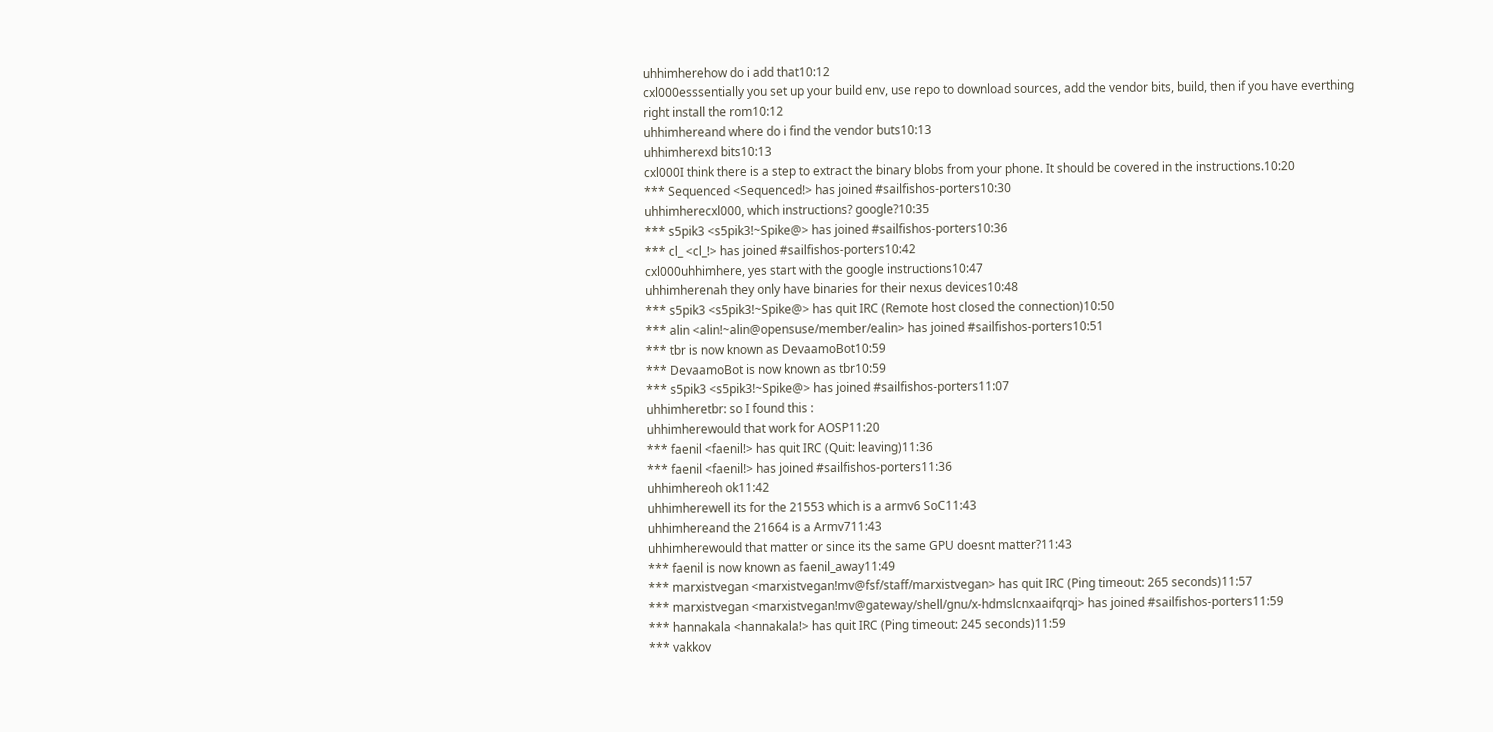uhhimherehow do i add that10:12
cxl000esssentially you set up your build env, use repo to download sources, add the vendor bits, build, then if you have everthing right install the rom10:12
uhhimhereand where do i find the vendor buts10:13
uhhimherexd bits10:13
cxl000I think there is a step to extract the binary blobs from your phone. It should be covered in the instructions.10:20
*** Sequenced <Sequenced!> has joined #sailfishos-porters10:30
uhhimherecxl000, which instructions? google?10:35
*** s5pik3 <s5pik3!~Spike@> has joined #sailfishos-porters10:36
*** cl_ <cl_!> has joined #sailfishos-porters10:42
cxl000uhhimhere, yes start with the google instructions10:47
uhhimherenah they only have binaries for their nexus devices10:48
*** s5pik3 <s5pik3!~Spike@> has quit IRC (Remote host closed the connection)10:50
*** alin <alin!~alin@opensuse/member/ealin> has joined #sailfishos-porters10:51
*** tbr is now known as DevaamoBot10:59
*** DevaamoBot is now known as tbr10:59
*** s5pik3 <s5pik3!~Spike@> has joined #sailfishos-porters11:07
uhhimheretbr: so I found this :
uhhimherewould that work for AOSP11:20
*** faenil <faenil!> has quit IRC (Quit: leaving)11:36
*** faenil <faenil!> has joined #sailfishos-porters11:36
uhhimhereoh ok11:42
uhhimherewell its for the 21553 which is a armv6 SoC11:43
uhhimhereand the 21664 is a Armv711:43
uhhimherewould that matter or since its the same GPU doesnt matter?11:43
*** faenil is now known as faenil_away11:49
*** marxistvegan <marxistvegan!mv@fsf/staff/marxistvegan> has quit IRC (Ping timeout: 265 seconds)11:57
*** marxistvegan <marxistvegan!mv@gateway/shell/gnu/x-hdmslcnxaaifqrqj> has joined #sailfishos-porters11:59
*** hannakala <hannakala!> has quit IRC (Ping timeout: 245 seconds)11:59
*** vakkov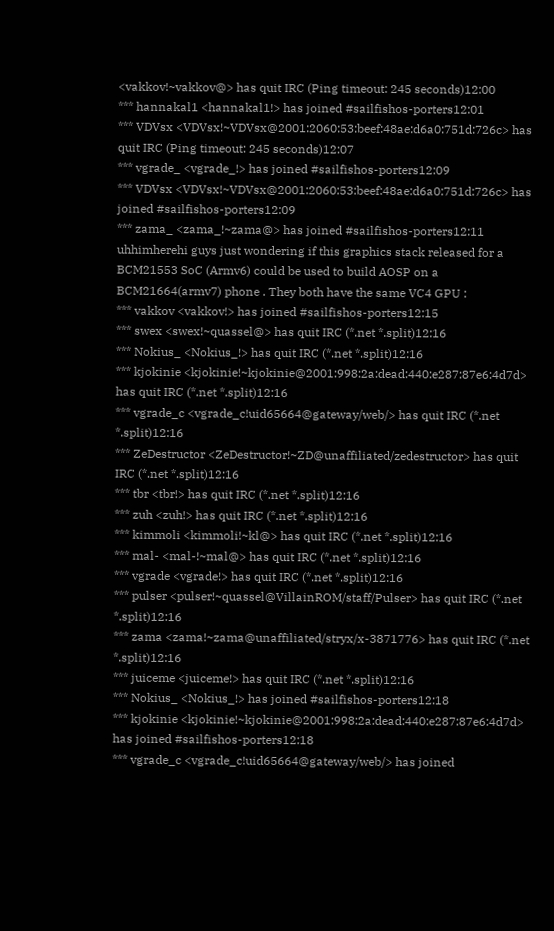<vakkov!~vakkov@> has quit IRC (Ping timeout: 245 seconds)12:00
*** hannakal1 <hannakal1!> has joined #sailfishos-porters12:01
*** VDVsx <VDVsx!~VDVsx@2001:2060:53:beef:48ae:d6a0:751d:726c> has quit IRC (Ping timeout: 245 seconds)12:07
*** vgrade_ <vgrade_!> has joined #sailfishos-porters12:09
*** VDVsx <VDVsx!~VDVsx@2001:2060:53:beef:48ae:d6a0:751d:726c> has joined #sailfishos-porters12:09
*** zama_ <zama_!~zama@> has joined #sailfishos-porters12:11
uhhimherehi guys just wondering if this graphics stack released for a BCM21553 SoC (Armv6) could be used to build AOSP on a BCM21664(armv7) phone . They both have the same VC4 GPU :
*** vakkov <vakkov!> has joined #sailfishos-porters12:15
*** swex <swex!~quassel@> has quit IRC (*.net *.split)12:16
*** Nokius_ <Nokius_!> has quit IRC (*.net *.split)12:16
*** kjokinie <kjokinie!~kjokinie@2001:998:2a:dead:440:e287:87e6:4d7d> has quit IRC (*.net *.split)12:16
*** vgrade_c <vgrade_c!uid65664@gateway/web/> has quit IRC (*.net *.split)12:16
*** ZeDestructor <ZeDestructor!~ZD@unaffiliated/zedestructor> has quit IRC (*.net *.split)12:16
*** tbr <tbr!> has quit IRC (*.net *.split)12:16
*** zuh <zuh!> has quit IRC (*.net *.split)12:16
*** kimmoli <kimmoli!~kl@> has quit IRC (*.net *.split)12:16
*** mal- <mal-!~mal@> has quit IRC (*.net *.split)12:16
*** vgrade <vgrade!> has quit IRC (*.net *.split)12:16
*** pulser <pulser!~quassel@VillainROM/staff/Pulser> has quit IRC (*.net *.split)12:16
*** zama <zama!~zama@unaffiliated/stryx/x-3871776> has quit IRC (*.net *.split)12:16
*** juiceme <juiceme!> has quit IRC (*.net *.split)12:16
*** Nokius_ <Nokius_!> has joined #sailfishos-porters12:18
*** kjokinie <kjokinie!~kjokinie@2001:998:2a:dead:440:e287:87e6:4d7d> has joined #sailfishos-porters12:18
*** vgrade_c <vgrade_c!uid65664@gateway/web/> has joined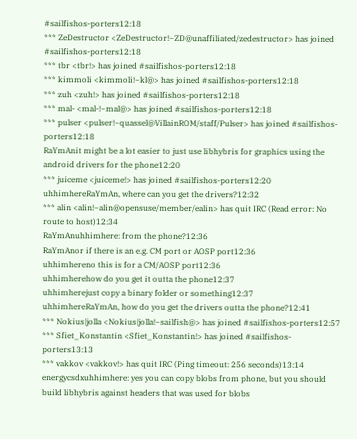#sailfishos-porters12:18
*** ZeDestructor <ZeDestructor!~ZD@unaffiliated/zedestructor> has joined #sailfishos-porters12:18
*** tbr <tbr!> has joined #sailfishos-porters12:18
*** kimmoli <kimmoli!~kl@> has joined #sailfishos-porters12:18
*** zuh <zuh!> has joined #sailfishos-porters12:18
*** mal- <mal-!~mal@> has joined #sailfishos-porters12:18
*** pulser <pulser!~quassel@VillainROM/staff/Pulser> has joined #sailfishos-porters12:18
RaYmAnit might be a lot easier to just use libhybris for graphics using the android drivers for the phone12:20
*** juiceme <juiceme!> has joined #sailfishos-porters12:20
uhhimhereRaYmAn, where can you get the drivers?12:32
*** alin <alin!~alin@opensuse/member/ealin> has quit IRC (Read error: No route to host)12:34
RaYmAnuhhimhere: from the phone?12:36
RaYmAnor if there is an e.g. CM port or AOSP port12:36
uhhimhereno this is for a CM/AOSP port12:36
uhhimherehow do you get it outta the phone12:37
uhhimherejust copy a binary folder or something12:37
uhhimhereRaYmAn, how do you get the drivers outta the phone?12:41
*** Nokius|jolla <Nokius|jolla!~sailfish@> has joined #sailfishos-porters12:57
*** Sfiet_Konstantin <Sfiet_Konstantin!> has joined #sailfishos-porters13:13
*** vakkov <vakkov!> has quit IRC (Ping timeout: 256 seconds)13:14
energycsdxuhhimhere: yes you can copy blobs from phone, but you should build libhybris against headers that was used for blobs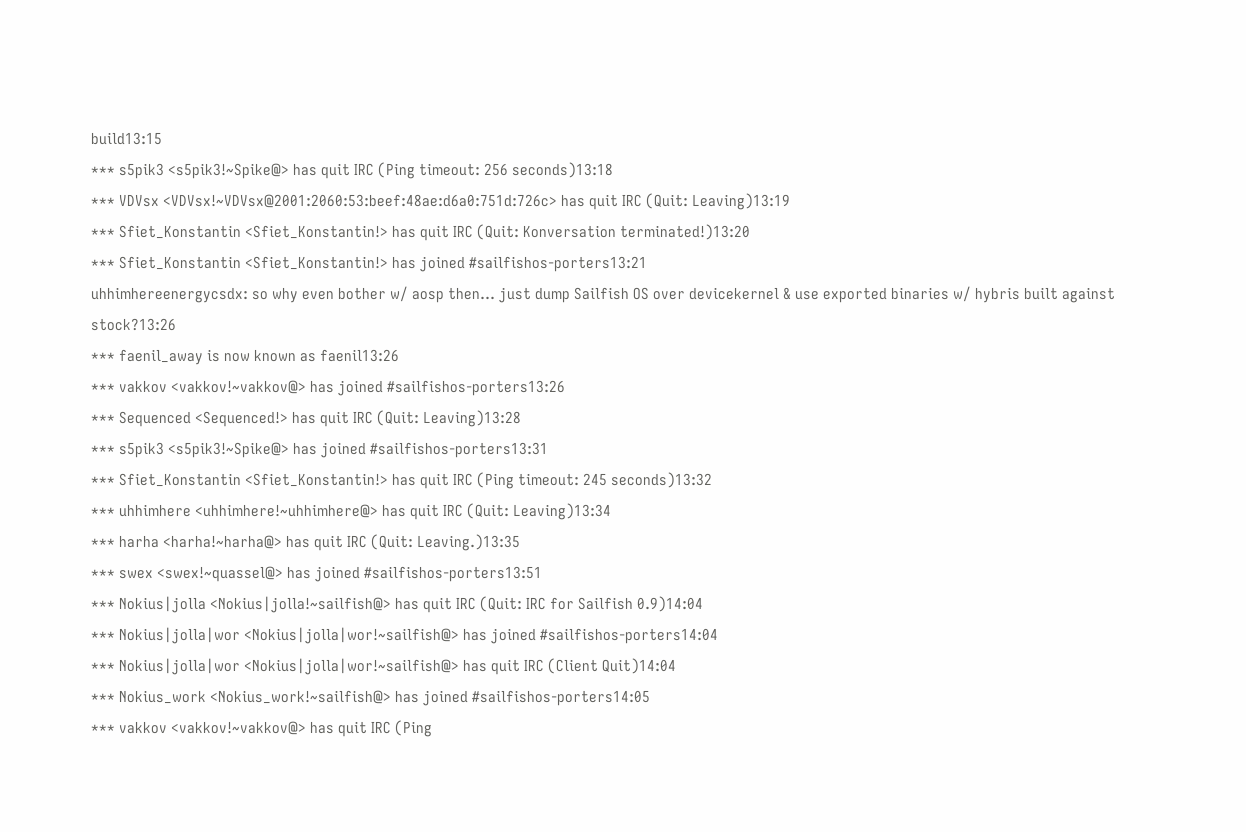build13:15
*** s5pik3 <s5pik3!~Spike@> has quit IRC (Ping timeout: 256 seconds)13:18
*** VDVsx <VDVsx!~VDVsx@2001:2060:53:beef:48ae:d6a0:751d:726c> has quit IRC (Quit: Leaving)13:19
*** Sfiet_Konstantin <Sfiet_Konstantin!> has quit IRC (Quit: Konversation terminated!)13:20
*** Sfiet_Konstantin <Sfiet_Konstantin!> has joined #sailfishos-porters13:21
uhhimhereenergycsdx: so why even bother w/ aosp then... just dump Sailfish OS over devicekernel & use exported binaries w/ hybris built against stock?13:26
*** faenil_away is now known as faenil13:26
*** vakkov <vakkov!~vakkov@> has joined #sailfishos-porters13:26
*** Sequenced <Sequenced!> has quit IRC (Quit: Leaving)13:28
*** s5pik3 <s5pik3!~Spike@> has joined #sailfishos-porters13:31
*** Sfiet_Konstantin <Sfiet_Konstantin!> has quit IRC (Ping timeout: 245 seconds)13:32
*** uhhimhere <uhhimhere!~uhhimhere@> has quit IRC (Quit: Leaving)13:34
*** harha <harha!~harha@> has quit IRC (Quit: Leaving.)13:35
*** swex <swex!~quassel@> has joined #sailfishos-porters13:51
*** Nokius|jolla <Nokius|jolla!~sailfish@> has quit IRC (Quit: IRC for Sailfish 0.9)14:04
*** Nokius|jolla|wor <Nokius|jolla|wor!~sailfish@> has joined #sailfishos-porters14:04
*** Nokius|jolla|wor <Nokius|jolla|wor!~sailfish@> has quit IRC (Client Quit)14:04
*** Nokius_work <Nokius_work!~sailfish@> has joined #sailfishos-porters14:05
*** vakkov <vakkov!~vakkov@> has quit IRC (Ping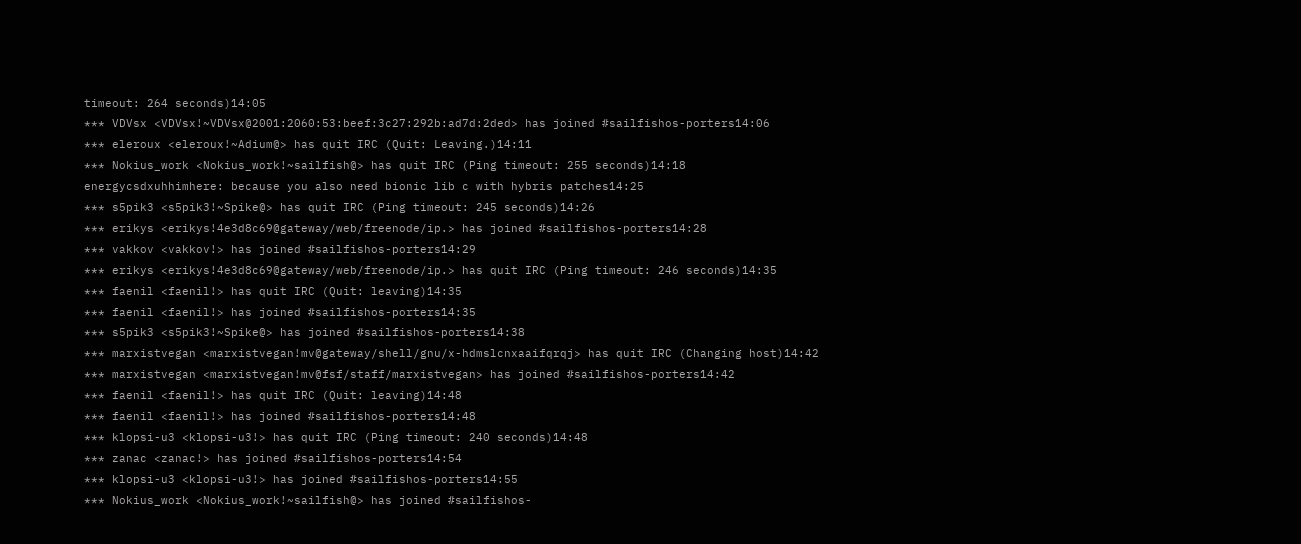timeout: 264 seconds)14:05
*** VDVsx <VDVsx!~VDVsx@2001:2060:53:beef:3c27:292b:ad7d:2ded> has joined #sailfishos-porters14:06
*** eleroux <eleroux!~Adium@> has quit IRC (Quit: Leaving.)14:11
*** Nokius_work <Nokius_work!~sailfish@> has quit IRC (Ping timeout: 255 seconds)14:18
energycsdxuhhimhere: because you also need bionic lib c with hybris patches14:25
*** s5pik3 <s5pik3!~Spike@> has quit IRC (Ping timeout: 245 seconds)14:26
*** erikys <erikys!4e3d8c69@gateway/web/freenode/ip.> has joined #sailfishos-porters14:28
*** vakkov <vakkov!> has joined #sailfishos-porters14:29
*** erikys <erikys!4e3d8c69@gateway/web/freenode/ip.> has quit IRC (Ping timeout: 246 seconds)14:35
*** faenil <faenil!> has quit IRC (Quit: leaving)14:35
*** faenil <faenil!> has joined #sailfishos-porters14:35
*** s5pik3 <s5pik3!~Spike@> has joined #sailfishos-porters14:38
*** marxistvegan <marxistvegan!mv@gateway/shell/gnu/x-hdmslcnxaaifqrqj> has quit IRC (Changing host)14:42
*** marxistvegan <marxistvegan!mv@fsf/staff/marxistvegan> has joined #sailfishos-porters14:42
*** faenil <faenil!> has quit IRC (Quit: leaving)14:48
*** faenil <faenil!> has joined #sailfishos-porters14:48
*** klopsi-u3 <klopsi-u3!> has quit IRC (Ping timeout: 240 seconds)14:48
*** zanac <zanac!> has joined #sailfishos-porters14:54
*** klopsi-u3 <klopsi-u3!> has joined #sailfishos-porters14:55
*** Nokius_work <Nokius_work!~sailfish@> has joined #sailfishos-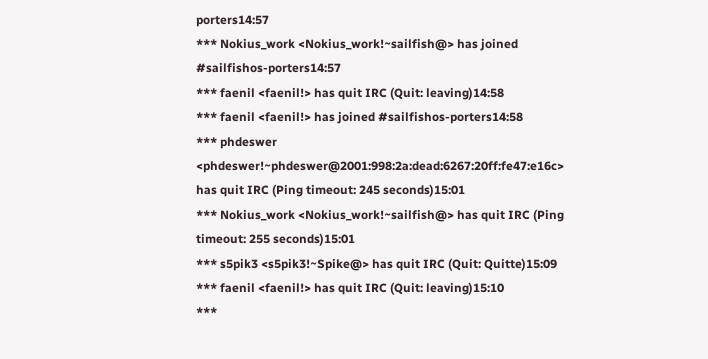porters14:57
*** Nokius_work <Nokius_work!~sailfish@> has joined #sailfishos-porters14:57
*** faenil <faenil!> has quit IRC (Quit: leaving)14:58
*** faenil <faenil!> has joined #sailfishos-porters14:58
*** phdeswer <phdeswer!~phdeswer@2001:998:2a:dead:6267:20ff:fe47:e16c> has quit IRC (Ping timeout: 245 seconds)15:01
*** Nokius_work <Nokius_work!~sailfish@> has quit IRC (Ping timeout: 255 seconds)15:01
*** s5pik3 <s5pik3!~Spike@> has quit IRC (Quit: Quitte)15:09
*** faenil <faenil!> has quit IRC (Quit: leaving)15:10
***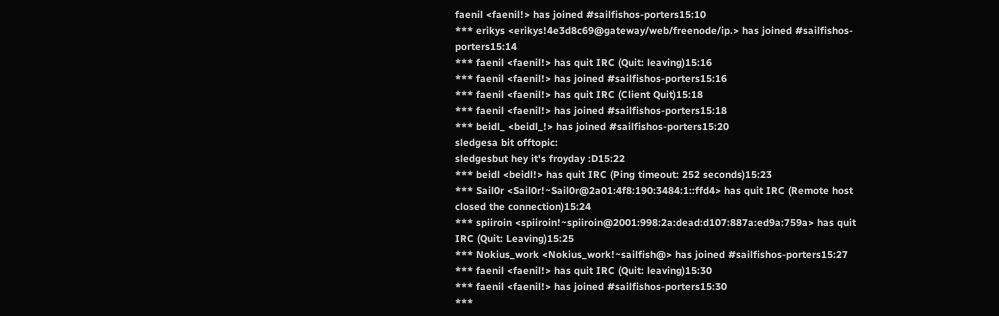faenil <faenil!> has joined #sailfishos-porters15:10
*** erikys <erikys!4e3d8c69@gateway/web/freenode/ip.> has joined #sailfishos-porters15:14
*** faenil <faenil!> has quit IRC (Quit: leaving)15:16
*** faenil <faenil!> has joined #sailfishos-porters15:16
*** faenil <faenil!> has quit IRC (Client Quit)15:18
*** faenil <faenil!> has joined #sailfishos-porters15:18
*** beidl_ <beidl_!> has joined #sailfishos-porters15:20
sledgesa bit offtopic:
sledgesbut hey it's froyday :D15:22
*** beidl <beidl!> has quit IRC (Ping timeout: 252 seconds)15:23
*** Sail0r <Sail0r!~Sail0r@2a01:4f8:190:3484:1::ffd4> has quit IRC (Remote host closed the connection)15:24
*** spiiroin <spiiroin!~spiiroin@2001:998:2a:dead:d107:887a:ed9a:759a> has quit IRC (Quit: Leaving)15:25
*** Nokius_work <Nokius_work!~sailfish@> has joined #sailfishos-porters15:27
*** faenil <faenil!> has quit IRC (Quit: leaving)15:30
*** faenil <faenil!> has joined #sailfishos-porters15:30
***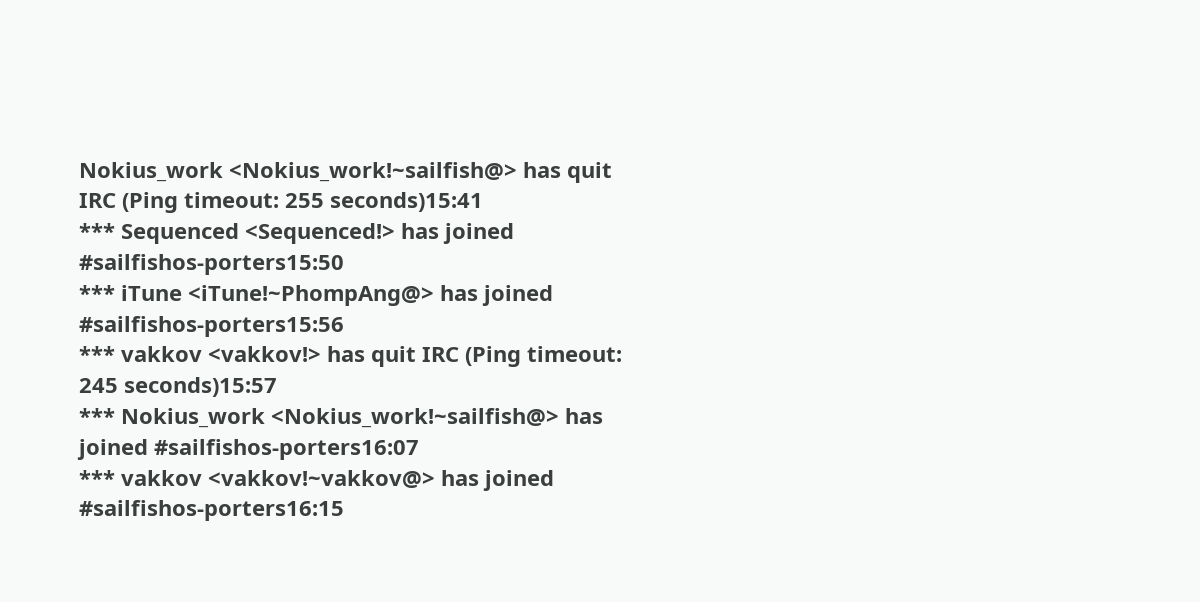Nokius_work <Nokius_work!~sailfish@> has quit IRC (Ping timeout: 255 seconds)15:41
*** Sequenced <Sequenced!> has joined #sailfishos-porters15:50
*** iTune <iTune!~PhompAng@> has joined #sailfishos-porters15:56
*** vakkov <vakkov!> has quit IRC (Ping timeout: 245 seconds)15:57
*** Nokius_work <Nokius_work!~sailfish@> has joined #sailfishos-porters16:07
*** vakkov <vakkov!~vakkov@> has joined #sailfishos-porters16:15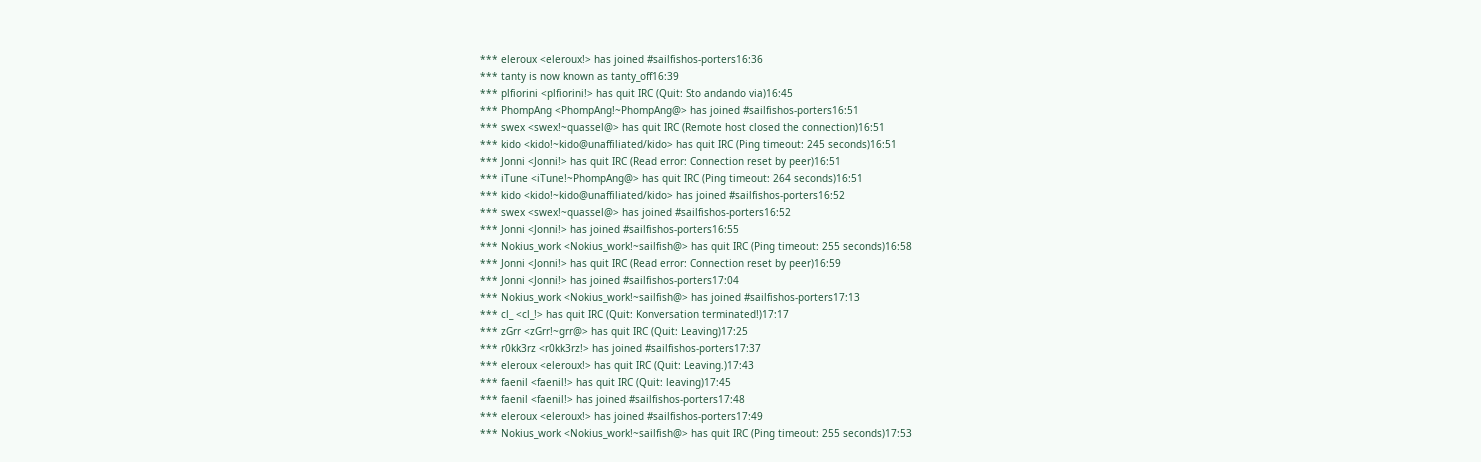*** eleroux <eleroux!> has joined #sailfishos-porters16:36
*** tanty is now known as tanty_off16:39
*** plfiorini <plfiorini!> has quit IRC (Quit: Sto andando via)16:45
*** PhompAng <PhompAng!~PhompAng@> has joined #sailfishos-porters16:51
*** swex <swex!~quassel@> has quit IRC (Remote host closed the connection)16:51
*** kido <kido!~kido@unaffiliated/kido> has quit IRC (Ping timeout: 245 seconds)16:51
*** Jonni <Jonni!> has quit IRC (Read error: Connection reset by peer)16:51
*** iTune <iTune!~PhompAng@> has quit IRC (Ping timeout: 264 seconds)16:51
*** kido <kido!~kido@unaffiliated/kido> has joined #sailfishos-porters16:52
*** swex <swex!~quassel@> has joined #sailfishos-porters16:52
*** Jonni <Jonni!> has joined #sailfishos-porters16:55
*** Nokius_work <Nokius_work!~sailfish@> has quit IRC (Ping timeout: 255 seconds)16:58
*** Jonni <Jonni!> has quit IRC (Read error: Connection reset by peer)16:59
*** Jonni <Jonni!> has joined #sailfishos-porters17:04
*** Nokius_work <Nokius_work!~sailfish@> has joined #sailfishos-porters17:13
*** cl_ <cl_!> has quit IRC (Quit: Konversation terminated!)17:17
*** zGrr <zGrr!~grr@> has quit IRC (Quit: Leaving)17:25
*** r0kk3rz <r0kk3rz!> has joined #sailfishos-porters17:37
*** eleroux <eleroux!> has quit IRC (Quit: Leaving.)17:43
*** faenil <faenil!> has quit IRC (Quit: leaving)17:45
*** faenil <faenil!> has joined #sailfishos-porters17:48
*** eleroux <eleroux!> has joined #sailfishos-porters17:49
*** Nokius_work <Nokius_work!~sailfish@> has quit IRC (Ping timeout: 255 seconds)17:53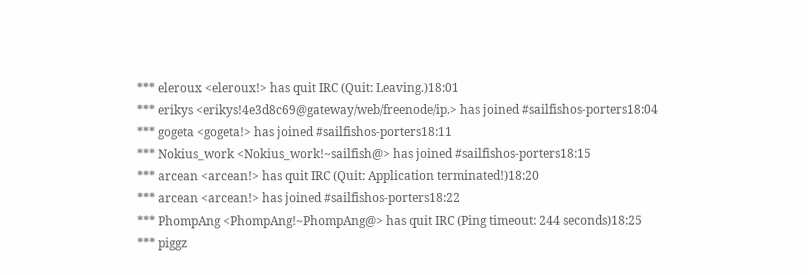*** eleroux <eleroux!> has quit IRC (Quit: Leaving.)18:01
*** erikys <erikys!4e3d8c69@gateway/web/freenode/ip.> has joined #sailfishos-porters18:04
*** gogeta <gogeta!> has joined #sailfishos-porters18:11
*** Nokius_work <Nokius_work!~sailfish@> has joined #sailfishos-porters18:15
*** arcean <arcean!> has quit IRC (Quit: Application terminated!)18:20
*** arcean <arcean!> has joined #sailfishos-porters18:22
*** PhompAng <PhompAng!~PhompAng@> has quit IRC (Ping timeout: 244 seconds)18:25
*** piggz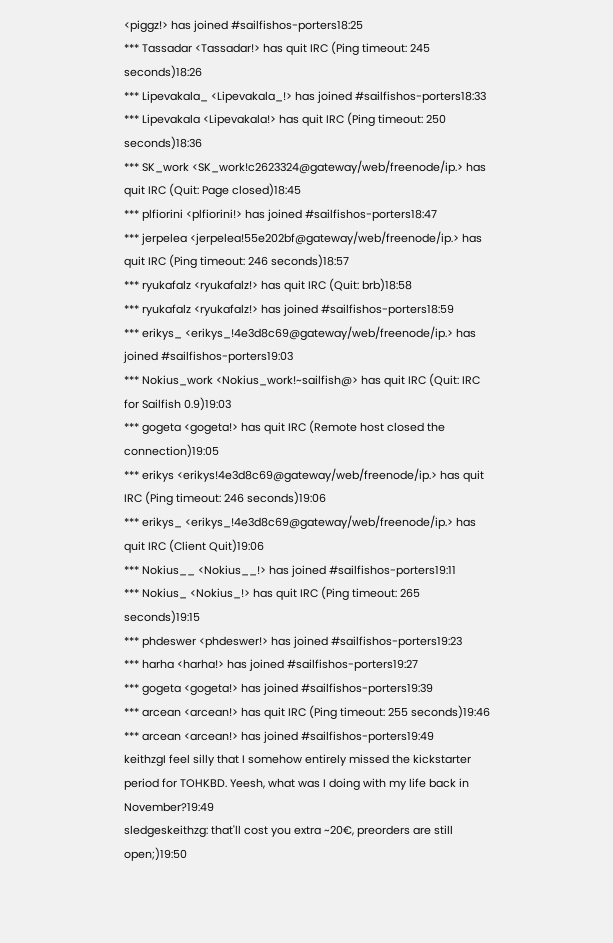<piggz!> has joined #sailfishos-porters18:25
*** Tassadar <Tassadar!> has quit IRC (Ping timeout: 245 seconds)18:26
*** Lipevakala_ <Lipevakala_!> has joined #sailfishos-porters18:33
*** Lipevakala <Lipevakala!> has quit IRC (Ping timeout: 250 seconds)18:36
*** SK_work <SK_work!c2623324@gateway/web/freenode/ip.> has quit IRC (Quit: Page closed)18:45
*** plfiorini <plfiorini!> has joined #sailfishos-porters18:47
*** jerpelea <jerpelea!55e202bf@gateway/web/freenode/ip.> has quit IRC (Ping timeout: 246 seconds)18:57
*** ryukafalz <ryukafalz!> has quit IRC (Quit: brb)18:58
*** ryukafalz <ryukafalz!> has joined #sailfishos-porters18:59
*** erikys_ <erikys_!4e3d8c69@gateway/web/freenode/ip.> has joined #sailfishos-porters19:03
*** Nokius_work <Nokius_work!~sailfish@> has quit IRC (Quit: IRC for Sailfish 0.9)19:03
*** gogeta <gogeta!> has quit IRC (Remote host closed the connection)19:05
*** erikys <erikys!4e3d8c69@gateway/web/freenode/ip.> has quit IRC (Ping timeout: 246 seconds)19:06
*** erikys_ <erikys_!4e3d8c69@gateway/web/freenode/ip.> has quit IRC (Client Quit)19:06
*** Nokius__ <Nokius__!> has joined #sailfishos-porters19:11
*** Nokius_ <Nokius_!> has quit IRC (Ping timeout: 265 seconds)19:15
*** phdeswer <phdeswer!> has joined #sailfishos-porters19:23
*** harha <harha!> has joined #sailfishos-porters19:27
*** gogeta <gogeta!> has joined #sailfishos-porters19:39
*** arcean <arcean!> has quit IRC (Ping timeout: 255 seconds)19:46
*** arcean <arcean!> has joined #sailfishos-porters19:49
keithzgI feel silly that I somehow entirely missed the kickstarter period for TOHKBD. Yeesh, what was I doing with my life back in November?19:49
sledgeskeithzg: that'll cost you extra ~20€, preorders are still open;)19:50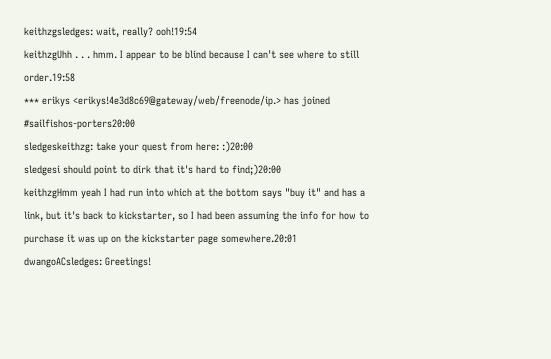keithzgsledges: wait, really? ooh!19:54
keithzgUhh . . . hmm. I appear to be blind because I can't see where to still order.19:58
*** erikys <erikys!4e3d8c69@gateway/web/freenode/ip.> has joined #sailfishos-porters20:00
sledgeskeithzg: take your quest from here: :)20:00
sledgesi should point to dirk that it's hard to find;)20:00
keithzgHmm yeah I had run into which at the bottom says "buy it" and has a link, but it's back to kickstarter, so I had been assuming the info for how to purchase it was up on the kickstarter page somewhere.20:01
dwangoACsledges: Greetings!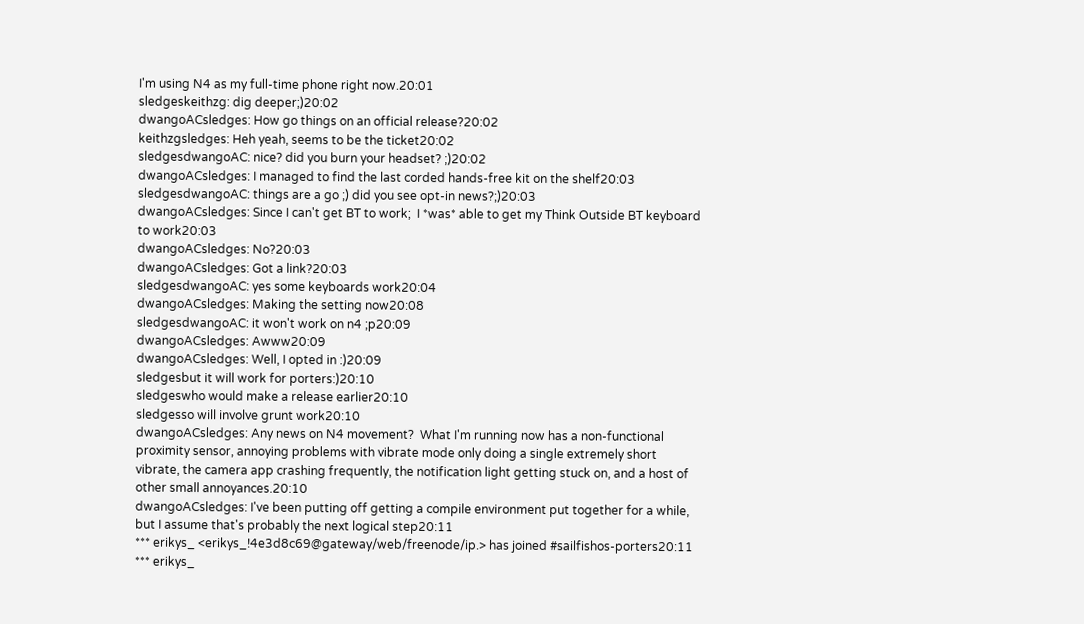I'm using N4 as my full-time phone right now.20:01
sledgeskeithzg: dig deeper;)20:02
dwangoACsledges: How go things on an official release?20:02
keithzgsledges: Heh yeah, seems to be the ticket20:02
sledgesdwangoAC: nice? did you burn your headset? ;)20:02
dwangoACsledges: I managed to find the last corded hands-free kit on the shelf20:03
sledgesdwangoAC: things are a go ;) did you see opt-in news?;)20:03
dwangoACsledges: Since I can't get BT to work;  I *was* able to get my Think Outside BT keyboard to work20:03
dwangoACsledges: No?20:03
dwangoACsledges: Got a link?20:03
sledgesdwangoAC: yes some keyboards work20:04
dwangoACsledges: Making the setting now20:08
sledgesdwangoAC: it won't work on n4 ;p20:09
dwangoACsledges: Awww20:09
dwangoACsledges: Well, I opted in :)20:09
sledgesbut it will work for porters:)20:10
sledgeswho would make a release earlier20:10
sledgesso will involve grunt work20:10
dwangoACsledges: Any news on N4 movement?  What I'm running now has a non-functional proximity sensor, annoying problems with vibrate mode only doing a single extremely short vibrate, the camera app crashing frequently, the notification light getting stuck on, and a host of other small annoyances.20:10
dwangoACsledges: I've been putting off getting a compile environment put together for a while, but I assume that's probably the next logical step20:11
*** erikys_ <erikys_!4e3d8c69@gateway/web/freenode/ip.> has joined #sailfishos-porters20:11
*** erikys_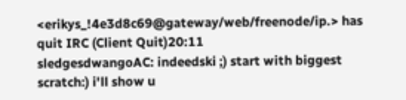<erikys_!4e3d8c69@gateway/web/freenode/ip.> has quit IRC (Client Quit)20:11
sledgesdwangoAC: indeedski ;) start with biggest scratch:) i'll show u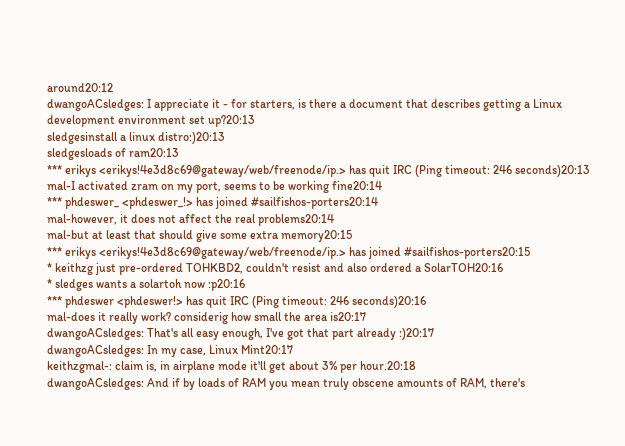around20:12
dwangoACsledges: I appreciate it - for starters, is there a document that describes getting a Linux development environment set up?20:13
sledgesinstall a linux distro:)20:13
sledgesloads of ram20:13
*** erikys <erikys!4e3d8c69@gateway/web/freenode/ip.> has quit IRC (Ping timeout: 246 seconds)20:13
mal-I activated zram on my port, seems to be working fine20:14
*** phdeswer_ <phdeswer_!> has joined #sailfishos-porters20:14
mal-however, it does not affect the real problems20:14
mal-but at least that should give some extra memory20:15
*** erikys <erikys!4e3d8c69@gateway/web/freenode/ip.> has joined #sailfishos-porters20:15
* keithzg just pre-ordered TOHKBD2, couldn't resist and also ordered a SolarTOH20:16
* sledges wants a solartoh now :p20:16
*** phdeswer <phdeswer!> has quit IRC (Ping timeout: 246 seconds)20:16
mal-does it really work? considerig how small the area is20:17
dwangoACsledges: That's all easy enough, I've got that part already :)20:17
dwangoACsledges: In my case, Linux Mint20:17
keithzgmal-: claim is, in airplane mode it'll get about 3% per hour.20:18
dwangoACsledges: And if by loads of RAM you mean truly obscene amounts of RAM, there's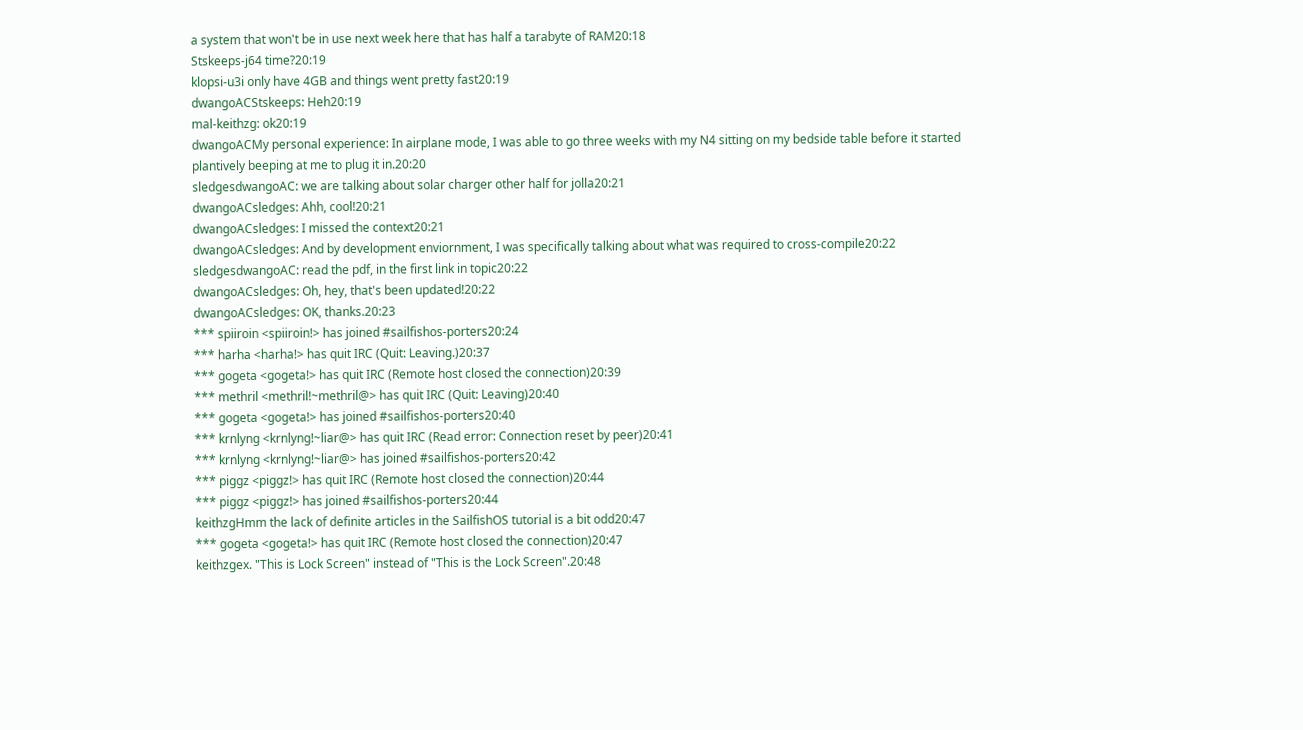a system that won't be in use next week here that has half a tarabyte of RAM20:18
Stskeeps-j64 time?20:19
klopsi-u3i only have 4GB and things went pretty fast20:19
dwangoACStskeeps: Heh20:19
mal-keithzg: ok20:19
dwangoACMy personal experience: In airplane mode, I was able to go three weeks with my N4 sitting on my bedside table before it started plantively beeping at me to plug it in.20:20
sledgesdwangoAC: we are talking about solar charger other half for jolla20:21
dwangoACsledges: Ahh, cool!20:21
dwangoACsledges: I missed the context20:21
dwangoACsledges: And by development enviornment, I was specifically talking about what was required to cross-compile20:22
sledgesdwangoAC: read the pdf, in the first link in topic20:22
dwangoACsledges: Oh, hey, that's been updated!20:22
dwangoACsledges: OK, thanks.20:23
*** spiiroin <spiiroin!> has joined #sailfishos-porters20:24
*** harha <harha!> has quit IRC (Quit: Leaving.)20:37
*** gogeta <gogeta!> has quit IRC (Remote host closed the connection)20:39
*** methril <methril!~methril@> has quit IRC (Quit: Leaving)20:40
*** gogeta <gogeta!> has joined #sailfishos-porters20:40
*** krnlyng <krnlyng!~liar@> has quit IRC (Read error: Connection reset by peer)20:41
*** krnlyng <krnlyng!~liar@> has joined #sailfishos-porters20:42
*** piggz <piggz!> has quit IRC (Remote host closed the connection)20:44
*** piggz <piggz!> has joined #sailfishos-porters20:44
keithzgHmm the lack of definite articles in the SailfishOS tutorial is a bit odd20:47
*** gogeta <gogeta!> has quit IRC (Remote host closed the connection)20:47
keithzgex. "This is Lock Screen" instead of "This is the Lock Screen".20:48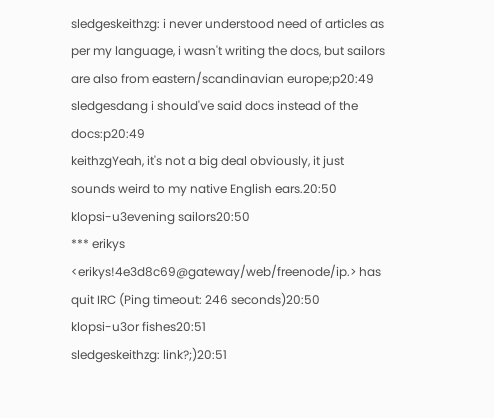sledgeskeithzg: i never understood need of articles as per my language, i wasn't writing the docs, but sailors are also from eastern/scandinavian europe;p20:49
sledgesdang i should've said docs instead of the docs:p20:49
keithzgYeah, it's not a big deal obviously, it just sounds weird to my native English ears.20:50
klopsi-u3evening sailors20:50
*** erikys <erikys!4e3d8c69@gateway/web/freenode/ip.> has quit IRC (Ping timeout: 246 seconds)20:50
klopsi-u3or fishes20:51
sledgeskeithzg: link?;)20:51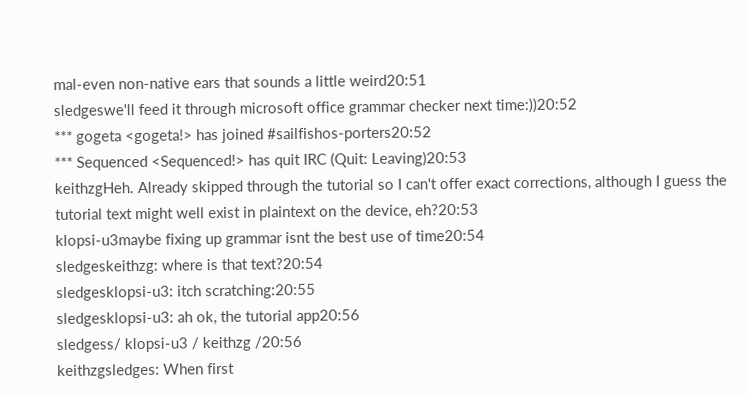mal-even non-native ears that sounds a little weird20:51
sledgeswe'll feed it through microsoft office grammar checker next time:))20:52
*** gogeta <gogeta!> has joined #sailfishos-porters20:52
*** Sequenced <Sequenced!> has quit IRC (Quit: Leaving)20:53
keithzgHeh. Already skipped through the tutorial so I can't offer exact corrections, although I guess the tutorial text might well exist in plaintext on the device, eh?20:53
klopsi-u3maybe fixing up grammar isnt the best use of time20:54
sledgeskeithzg: where is that text?20:54
sledgesklopsi-u3: itch scratching:20:55
sledgesklopsi-u3: ah ok, the tutorial app20:56
sledgess/ klopsi-u3 / keithzg /20:56
keithzgsledges: When first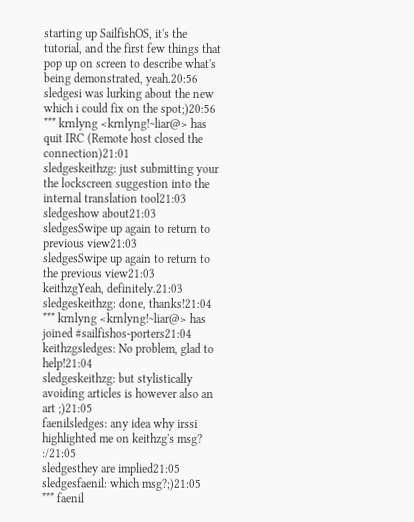starting up SailfishOS, it's the tutorial, and the first few things that pop up on screen to describe what's being demonstrated, yeah.20:56
sledgesi was lurking about the new which i could fix on the spot;)20:56
*** krnlyng <krnlyng!~liar@> has quit IRC (Remote host closed the connection)21:01
sledgeskeithzg: just submitting your the lockscreen suggestion into the internal translation tool21:03
sledgeshow about21:03
sledgesSwipe up again to return to previous view21:03
sledgesSwipe up again to return to the previous view21:03
keithzgYeah, definitely.21:03
sledgeskeithzg: done, thanks!21:04
*** krnlyng <krnlyng!~liar@> has joined #sailfishos-porters21:04
keithzgsledges: No problem, glad to help!21:04
sledgeskeithzg: but stylistically avoiding articles is however also an art ;)21:05
faenilsledges: any idea why irssi highlighted me on keithzg's msg? :/21:05
sledgesthey are implied21:05
sledgesfaenil: which msg?;)21:05
*** faenil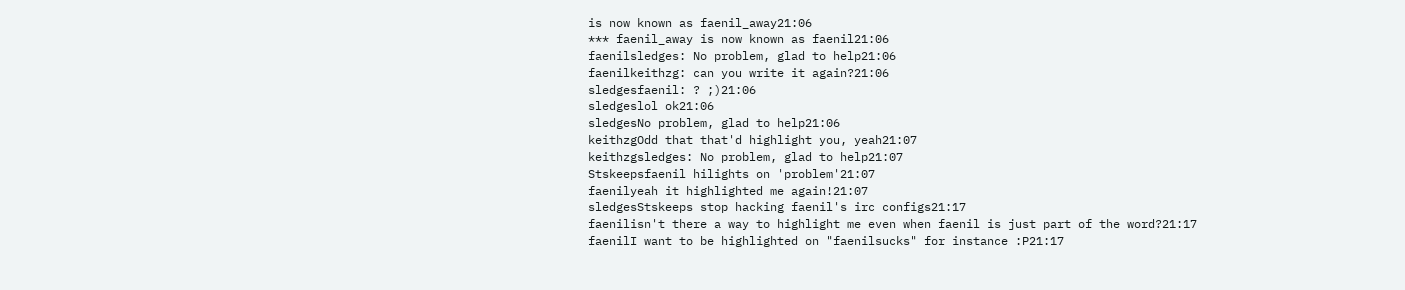is now known as faenil_away21:06
*** faenil_away is now known as faenil21:06
faenilsledges: No problem, glad to help21:06
faenilkeithzg: can you write it again?21:06
sledgesfaenil: ? ;)21:06
sledgeslol ok21:06
sledgesNo problem, glad to help21:06
keithzgOdd that that'd highlight you, yeah21:07
keithzgsledges: No problem, glad to help21:07
Stskeepsfaenil hilights on 'problem'21:07
faenilyeah it highlighted me again!21:07
sledgesStskeeps stop hacking faenil's irc configs21:17
faenilisn't there a way to highlight me even when faenil is just part of the word?21:17
faenilI want to be highlighted on "faenilsucks" for instance :P21:17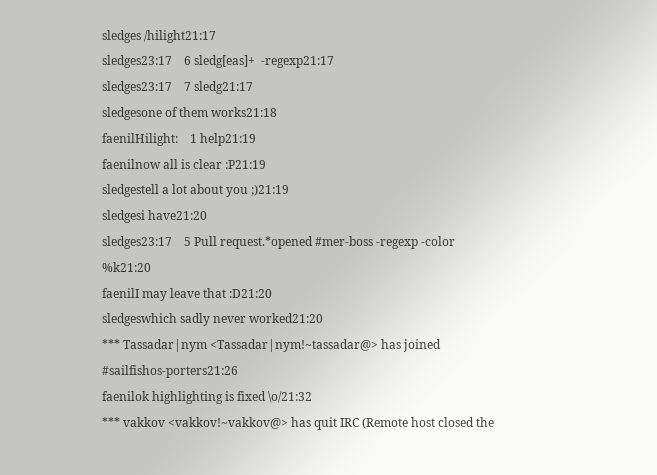sledges /hilight21:17
sledges23:17    6 sledg[eas]+  -regexp21:17
sledges23:17    7 sledg21:17
sledgesone of them works21:18
faenilHilight:    1 help21:19
faenilnow all is clear :P21:19
sledgestell a lot about you ;)21:19
sledgesi have21:20
sledges23:17    5 Pull request.*opened #mer-boss -regexp -color %k21:20
faenilI may leave that :D21:20
sledgeswhich sadly never worked21:20
*** Tassadar|nym <Tassadar|nym!~tassadar@> has joined #sailfishos-porters21:26
faenilok highlighting is fixed \o/21:32
*** vakkov <vakkov!~vakkov@> has quit IRC (Remote host closed the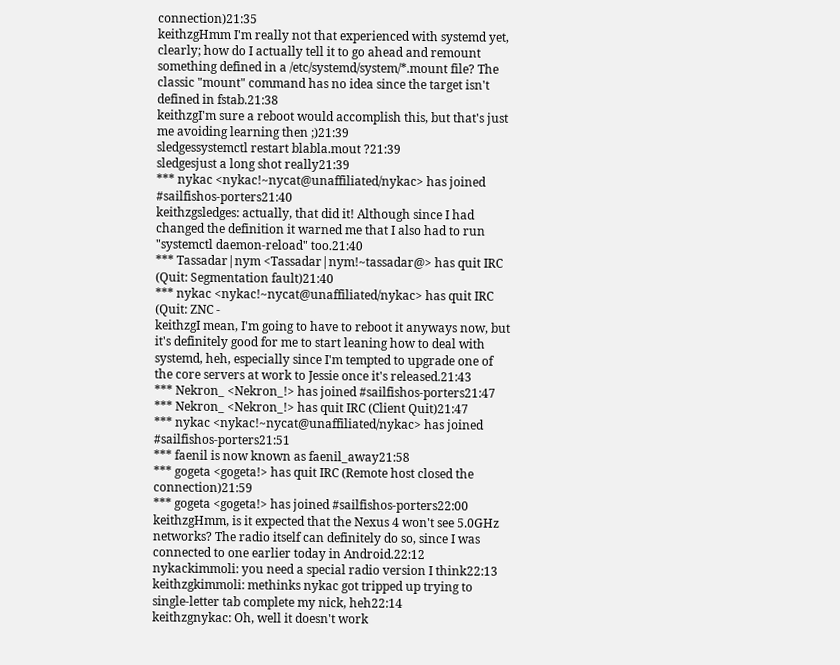connection)21:35
keithzgHmm I'm really not that experienced with systemd yet, clearly; how do I actually tell it to go ahead and remount something defined in a /etc/systemd/system/*.mount file? The classic "mount" command has no idea since the target isn't defined in fstab.21:38
keithzgI'm sure a reboot would accomplish this, but that's just me avoiding learning then ;)21:39
sledgessystemctl restart blabla.mout ?21:39
sledgesjust a long shot really21:39
*** nykac <nykac!~nycat@unaffiliated/nykac> has joined #sailfishos-porters21:40
keithzgsledges: actually, that did it! Although since I had changed the definition it warned me that I also had to run "systemctl daemon-reload" too.21:40
*** Tassadar|nym <Tassadar|nym!~tassadar@> has quit IRC (Quit: Segmentation fault)21:40
*** nykac <nykac!~nycat@unaffiliated/nykac> has quit IRC (Quit: ZNC -
keithzgI mean, I'm going to have to reboot it anyways now, but it's definitely good for me to start leaning how to deal with systemd, heh, especially since I'm tempted to upgrade one of the core servers at work to Jessie once it's released.21:43
*** Nekron_ <Nekron_!> has joined #sailfishos-porters21:47
*** Nekron_ <Nekron_!> has quit IRC (Client Quit)21:47
*** nykac <nykac!~nycat@unaffiliated/nykac> has joined #sailfishos-porters21:51
*** faenil is now known as faenil_away21:58
*** gogeta <gogeta!> has quit IRC (Remote host closed the connection)21:59
*** gogeta <gogeta!> has joined #sailfishos-porters22:00
keithzgHmm, is it expected that the Nexus 4 won't see 5.0GHz networks? The radio itself can definitely do so, since I was connected to one earlier today in Android.22:12
nykackimmoli: you need a special radio version I think22:13
keithzgkimmoli: methinks nykac got tripped up trying to single-letter tab complete my nick, heh22:14
keithzgnykac: Oh, well it doesn't work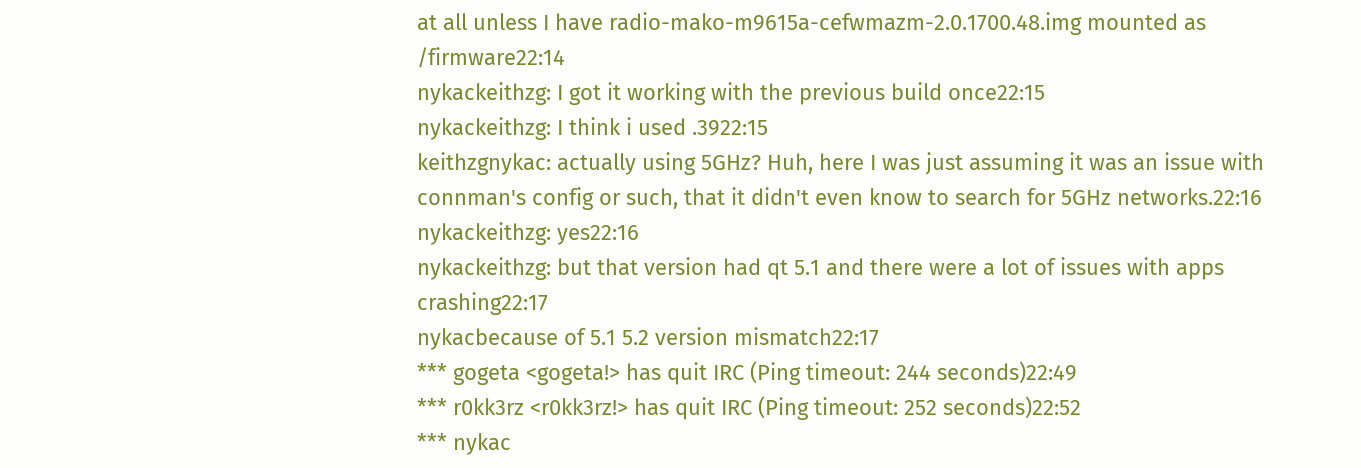at all unless I have radio-mako-m9615a-cefwmazm-2.0.1700.48.img mounted as /firmware22:14
nykackeithzg: I got it working with the previous build once22:15
nykackeithzg: I think i used .3922:15
keithzgnykac: actually using 5GHz? Huh, here I was just assuming it was an issue with connman's config or such, that it didn't even know to search for 5GHz networks.22:16
nykackeithzg: yes22:16
nykackeithzg: but that version had qt 5.1 and there were a lot of issues with apps crashing22:17
nykacbecause of 5.1 5.2 version mismatch22:17
*** gogeta <gogeta!> has quit IRC (Ping timeout: 244 seconds)22:49
*** r0kk3rz <r0kk3rz!> has quit IRC (Ping timeout: 252 seconds)22:52
*** nykac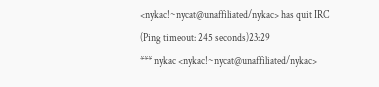<nykac!~nycat@unaffiliated/nykac> has quit IRC (Ping timeout: 245 seconds)23:29
*** nykac <nykac!~nycat@unaffiliated/nykac>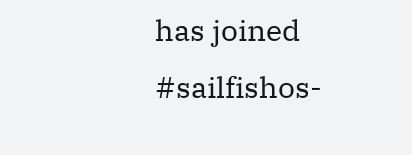has joined #sailfishos-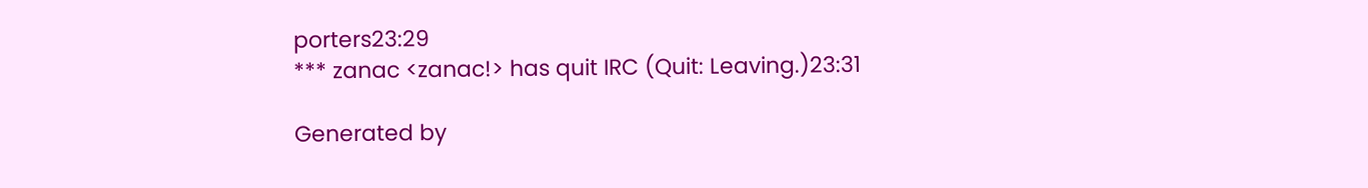porters23:29
*** zanac <zanac!> has quit IRC (Quit: Leaving.)23:31

Generated by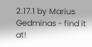2.17.1 by Marius Gedminas - find it at!